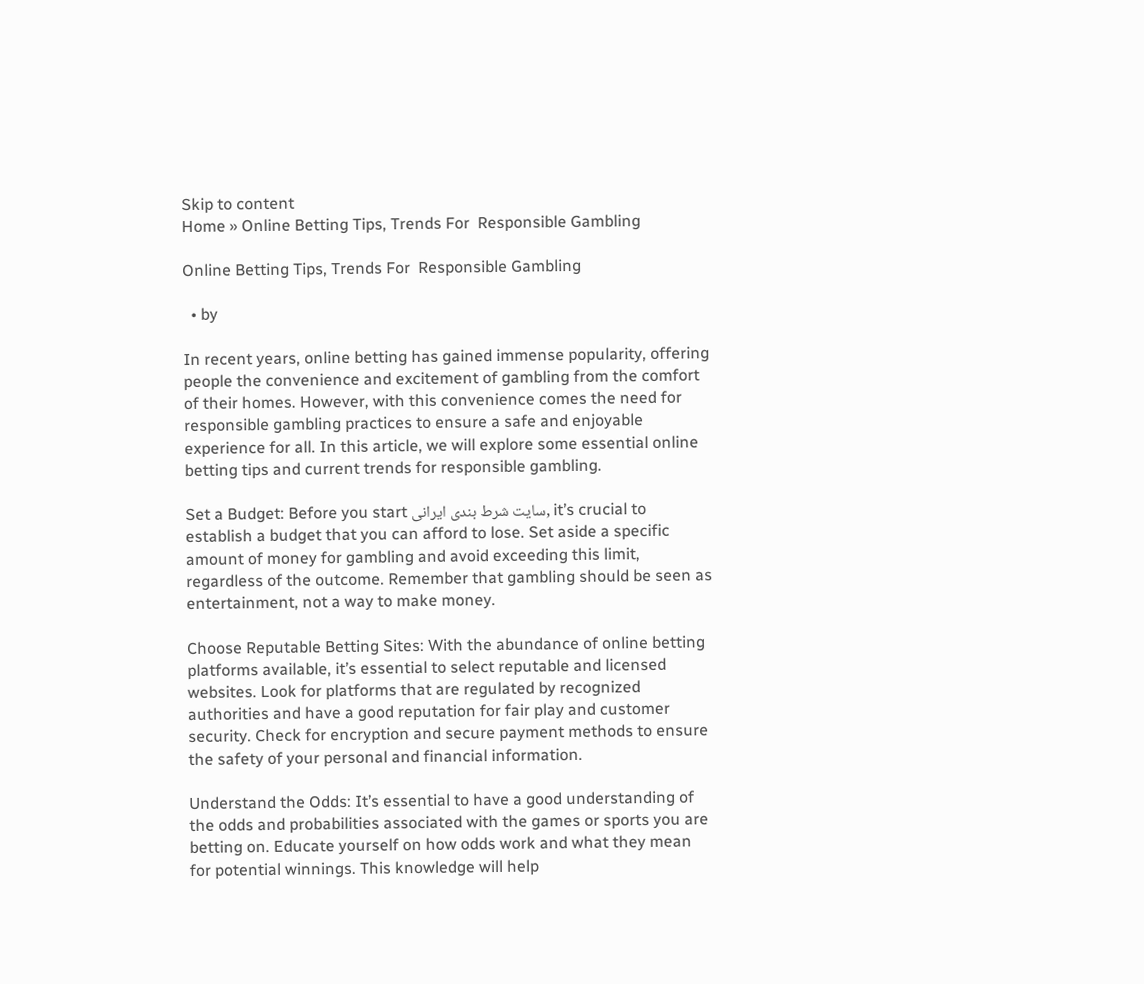Skip to content
Home » Online Betting Tips, Trends For  Responsible Gambling

Online Betting Tips, Trends For  Responsible Gambling

  • by

In recent years, online betting has gained immense popularity, offering people the convenience and excitement of gambling from the comfort of their homes. However, with this convenience comes the need for responsible gambling practices to ensure a safe and enjoyable experience for all. In this article, we will explore some essential online betting tips and current trends for responsible gambling.

Set a Budget: Before you start سایت شرط بندی ایرانی, it’s crucial to establish a budget that you can afford to lose. Set aside a specific amount of money for gambling and avoid exceeding this limit, regardless of the outcome. Remember that gambling should be seen as entertainment, not a way to make money.

Choose Reputable Betting Sites: With the abundance of online betting platforms available, it’s essential to select reputable and licensed websites. Look for platforms that are regulated by recognized authorities and have a good reputation for fair play and customer security. Check for encryption and secure payment methods to ensure the safety of your personal and financial information.

Understand the Odds: It’s essential to have a good understanding of the odds and probabilities associated with the games or sports you are betting on. Educate yourself on how odds work and what they mean for potential winnings. This knowledge will help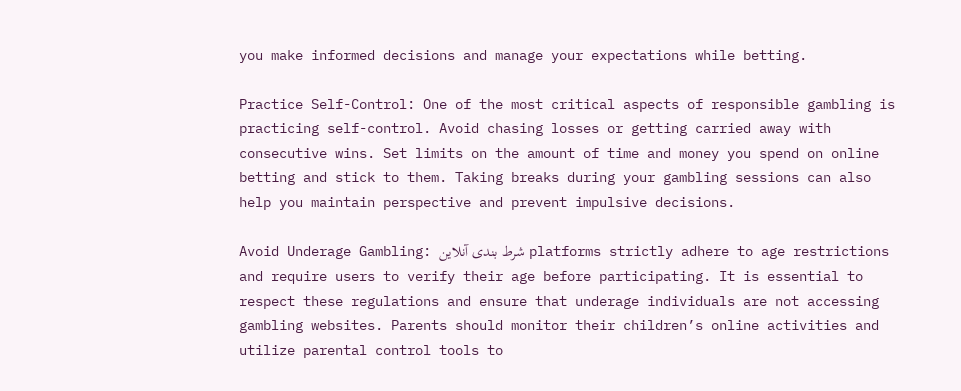you make informed decisions and manage your expectations while betting.

Practice Self-Control: One of the most critical aspects of responsible gambling is practicing self-control. Avoid chasing losses or getting carried away with consecutive wins. Set limits on the amount of time and money you spend on online betting and stick to them. Taking breaks during your gambling sessions can also help you maintain perspective and prevent impulsive decisions.

Avoid Underage Gambling: شرط بندی آنلاین platforms strictly adhere to age restrictions and require users to verify their age before participating. It is essential to respect these regulations and ensure that underage individuals are not accessing gambling websites. Parents should monitor their children’s online activities and utilize parental control tools to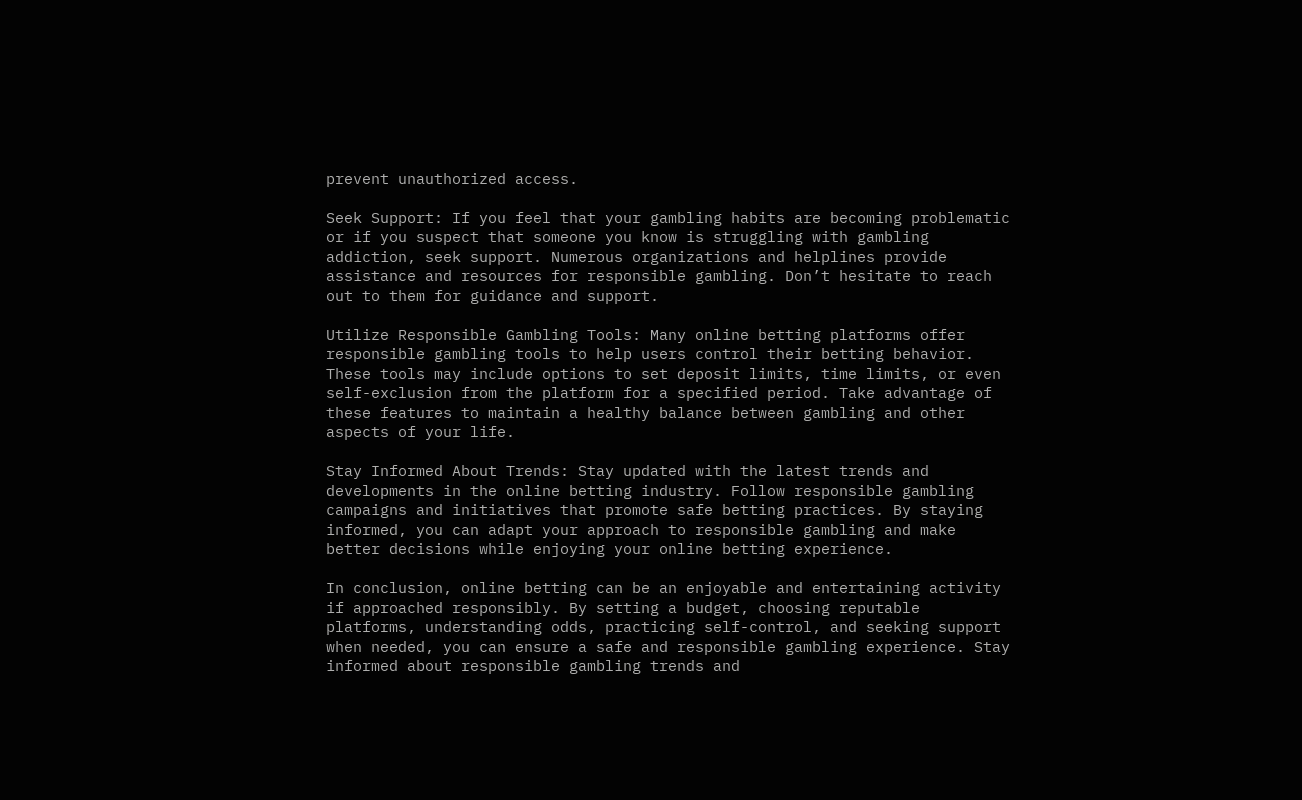prevent unauthorized access.

Seek Support: If you feel that your gambling habits are becoming problematic or if you suspect that someone you know is struggling with gambling addiction, seek support. Numerous organizations and helplines provide assistance and resources for responsible gambling. Don’t hesitate to reach out to them for guidance and support.

Utilize Responsible Gambling Tools: Many online betting platforms offer responsible gambling tools to help users control their betting behavior. These tools may include options to set deposit limits, time limits, or even self-exclusion from the platform for a specified period. Take advantage of these features to maintain a healthy balance between gambling and other aspects of your life.

Stay Informed About Trends: Stay updated with the latest trends and developments in the online betting industry. Follow responsible gambling campaigns and initiatives that promote safe betting practices. By staying informed, you can adapt your approach to responsible gambling and make better decisions while enjoying your online betting experience.

In conclusion, online betting can be an enjoyable and entertaining activity if approached responsibly. By setting a budget, choosing reputable platforms, understanding odds, practicing self-control, and seeking support when needed, you can ensure a safe and responsible gambling experience. Stay informed about responsible gambling trends and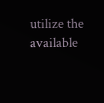utilize the available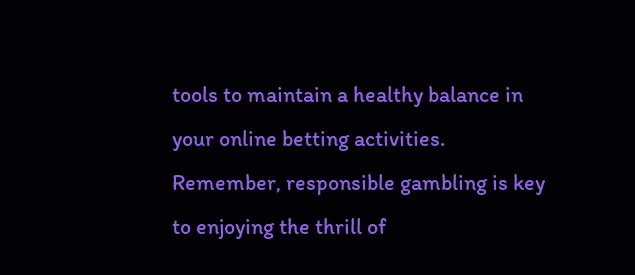tools to maintain a healthy balance in your online betting activities. Remember, responsible gambling is key to enjoying the thrill of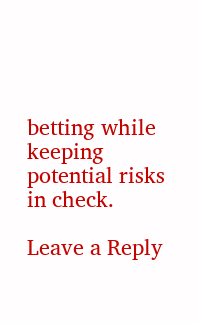betting while keeping potential risks in check.

Leave a Reply